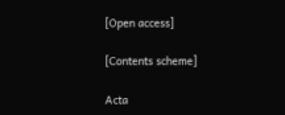[Open access]

[Contents scheme]

Acta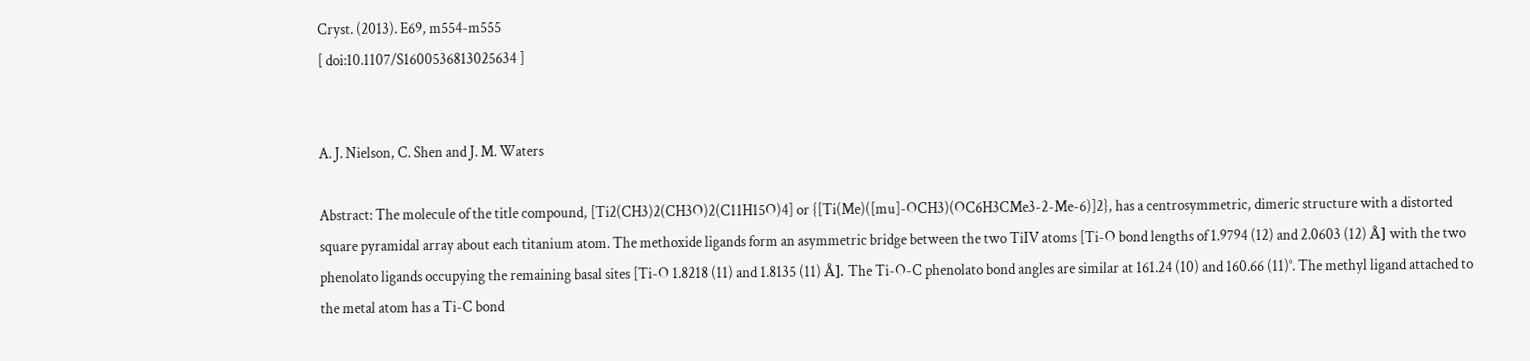Cryst. (2013). E69, m554-m555
[ doi:10.1107/S1600536813025634 ]


A. J. Nielson, C. Shen and J. M. Waters

Abstract: The molecule of the title compound, [Ti2(CH3)2(CH3O)2(C11H15O)4] or {[Ti(Me)([mu]-OCH3)(OC6H3CMe3-2-Me-6)]2}, has a centrosymmetric, dimeric structure with a distorted square pyramidal array about each titanium atom. The methoxide ligands form an asymmetric bridge between the two TiIV atoms [Ti-O bond lengths of 1.9794 (12) and 2.0603 (12) Å] with the two phenolato ligands occupying the remaining basal sites [Ti-O 1.8218 (11) and 1.8135 (11) Å]. The Ti-O-C phenolato bond angles are similar at 161.24 (10) and 160.66 (11)°. The methyl ligand attached to the metal atom has a Ti-C bond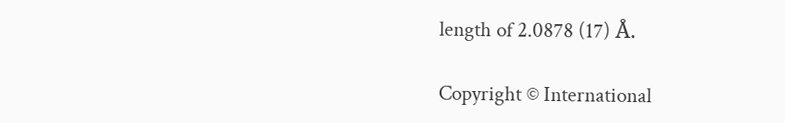length of 2.0878 (17) Å.

Copyright © International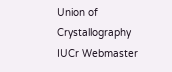Union of Crystallography
IUCr Webmaster